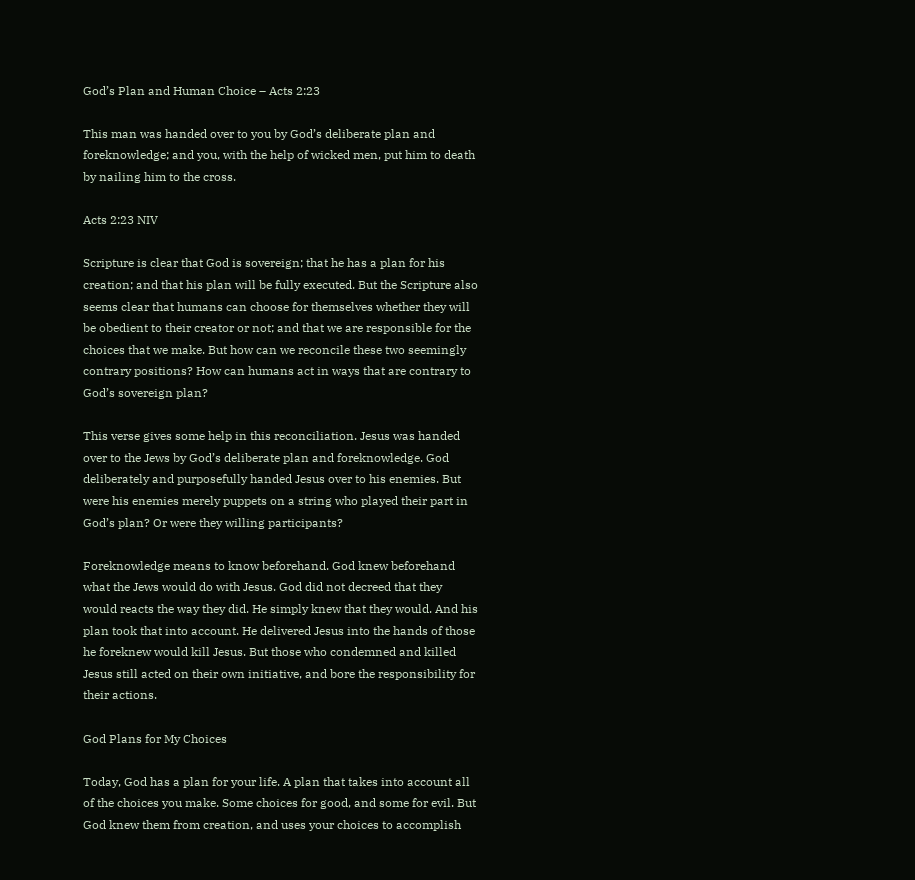God’s Plan and Human Choice – Acts 2:23

This man was handed over to you by God’s deliberate plan and foreknowledge; and you, with the help of wicked men, put him to death by nailing him to the cross.

Acts 2:23 NIV

Scripture is clear that God is sovereign; that he has a plan for his creation; and that his plan will be fully executed. But the Scripture also seems clear that humans can choose for themselves whether they will be obedient to their creator or not; and that we are responsible for the choices that we make. But how can we reconcile these two seemingly contrary positions? How can humans act in ways that are contrary to God’s sovereign plan?

This verse gives some help in this reconciliation. Jesus was handed over to the Jews by God’s deliberate plan and foreknowledge. God deliberately and purposefully handed Jesus over to his enemies. But were his enemies merely puppets on a string who played their part in God’s plan? Or were they willing participants?

Foreknowledge means to know beforehand. God knew beforehand what the Jews would do with Jesus. God did not decreed that they would reacts the way they did. He simply knew that they would. And his plan took that into account. He delivered Jesus into the hands of those he foreknew would kill Jesus. But those who condemned and killed Jesus still acted on their own initiative, and bore the responsibility for their actions.

God Plans for My Choices

Today, God has a plan for your life. A plan that takes into account all of the choices you make. Some choices for good, and some for evil. But God knew them from creation, and uses your choices to accomplish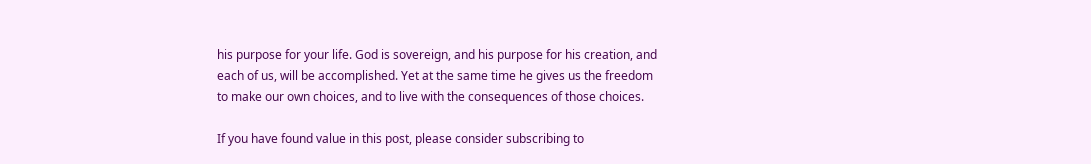his purpose for your life. God is sovereign, and his purpose for his creation, and each of us, will be accomplished. Yet at the same time he gives us the freedom to make our own choices, and to live with the consequences of those choices.

If you have found value in this post, please consider subscribing to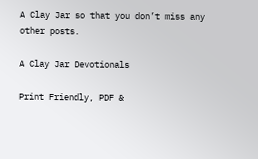A Clay Jar so that you don’t miss any other posts.

A Clay Jar Devotionals

Print Friendly, PDF &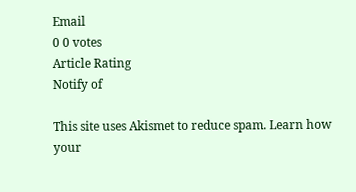Email
0 0 votes
Article Rating
Notify of

This site uses Akismet to reduce spam. Learn how your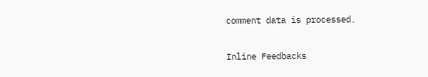comment data is processed.

Inline Feedbacks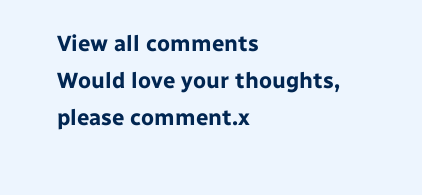View all comments
Would love your thoughts, please comment.x